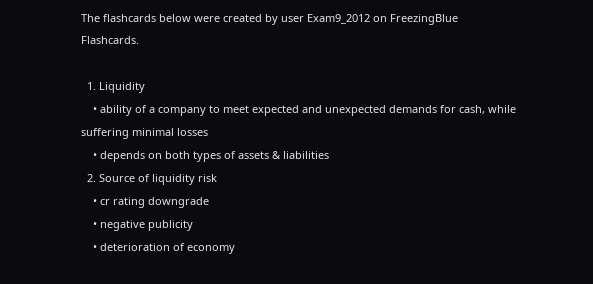The flashcards below were created by user Exam9_2012 on FreezingBlue Flashcards.

  1. Liquidity
    • ability of a company to meet expected and unexpected demands for cash, while suffering minimal losses
    • depends on both types of assets & liabilities
  2. Source of liquidity risk
    • cr rating downgrade
    • negative publicity
    • deterioration of economy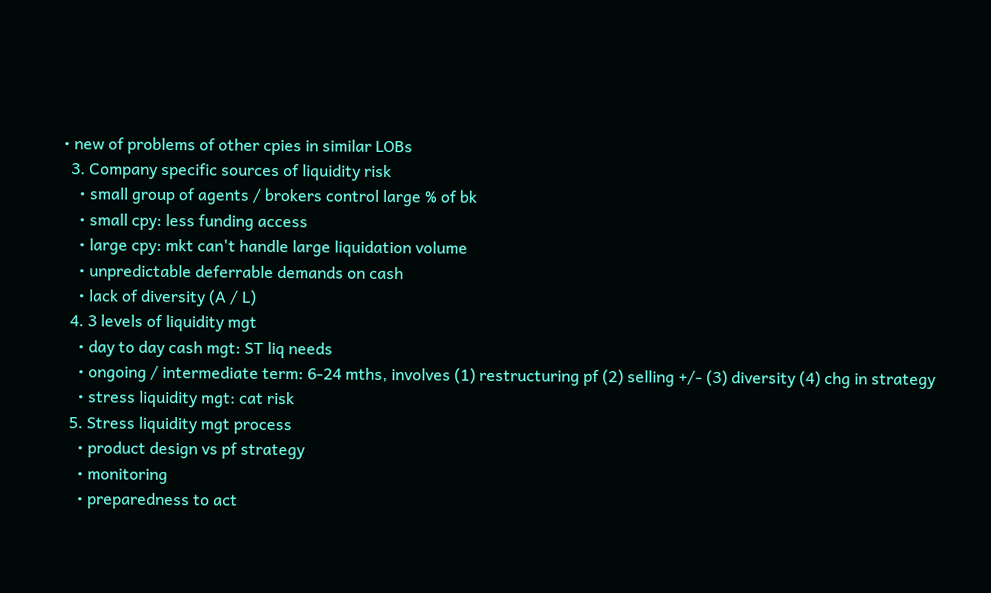• new of problems of other cpies in similar LOBs
  3. Company specific sources of liquidity risk
    • small group of agents / brokers control large % of bk
    • small cpy: less funding access
    • large cpy: mkt can't handle large liquidation volume
    • unpredictable deferrable demands on cash
    • lack of diversity (A / L)
  4. 3 levels of liquidity mgt
    • day to day cash mgt: ST liq needs
    • ongoing / intermediate term: 6-24 mths, involves (1) restructuring pf (2) selling +/- (3) diversity (4) chg in strategy
    • stress liquidity mgt: cat risk
  5. Stress liquidity mgt process
    • product design vs pf strategy
    • monitoring
    • preparedness to act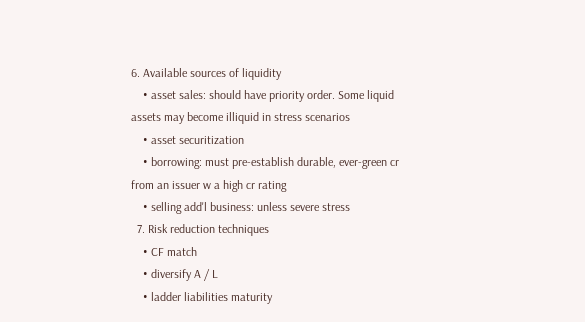6. Available sources of liquidity
    • asset sales: should have priority order. Some liquid assets may become illiquid in stress scenarios
    • asset securitization
    • borrowing: must pre-establish durable, ever-green cr from an issuer w a high cr rating
    • selling add'l business: unless severe stress
  7. Risk reduction techniques
    • CF match
    • diversify A / L
    • ladder liabilities maturity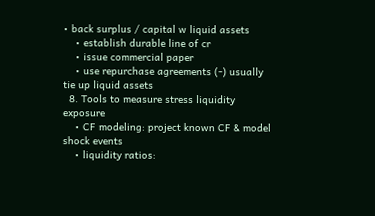• back surplus / capital w liquid assets
    • establish durable line of cr
    • issue commercial paper
    • use repurchase agreements (-) usually tie up liquid assets
  8. Tools to measure stress liquidity exposure
    • CF modeling: project known CF & model shock events
    • liquidity ratios: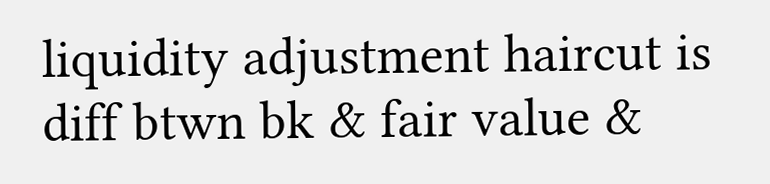liquidity adjustment haircut is diff btwn bk & fair value &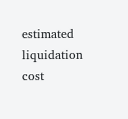estimated liquidation cost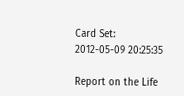Card Set:
2012-05-09 20:25:35

Report on the Life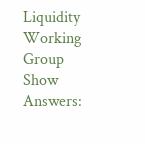Liquidity Working Group
Show Answers: